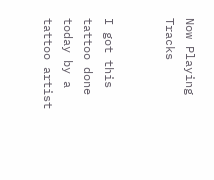Now Playing Tracks


I got this tattoo done today by a tattoo artist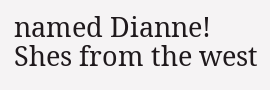named Dianne! Shes from the west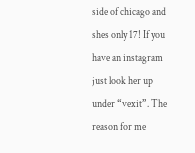side of chicago and shes only 17! If you have an instagram just look her up under “vexit”. The reason for me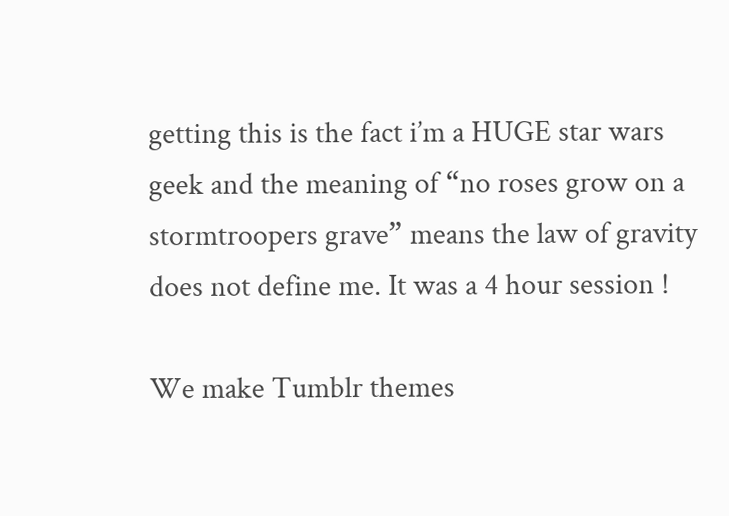getting this is the fact i’m a HUGE star wars geek and the meaning of “no roses grow on a stormtroopers grave” means the law of gravity does not define me. It was a 4 hour session !

We make Tumblr themes